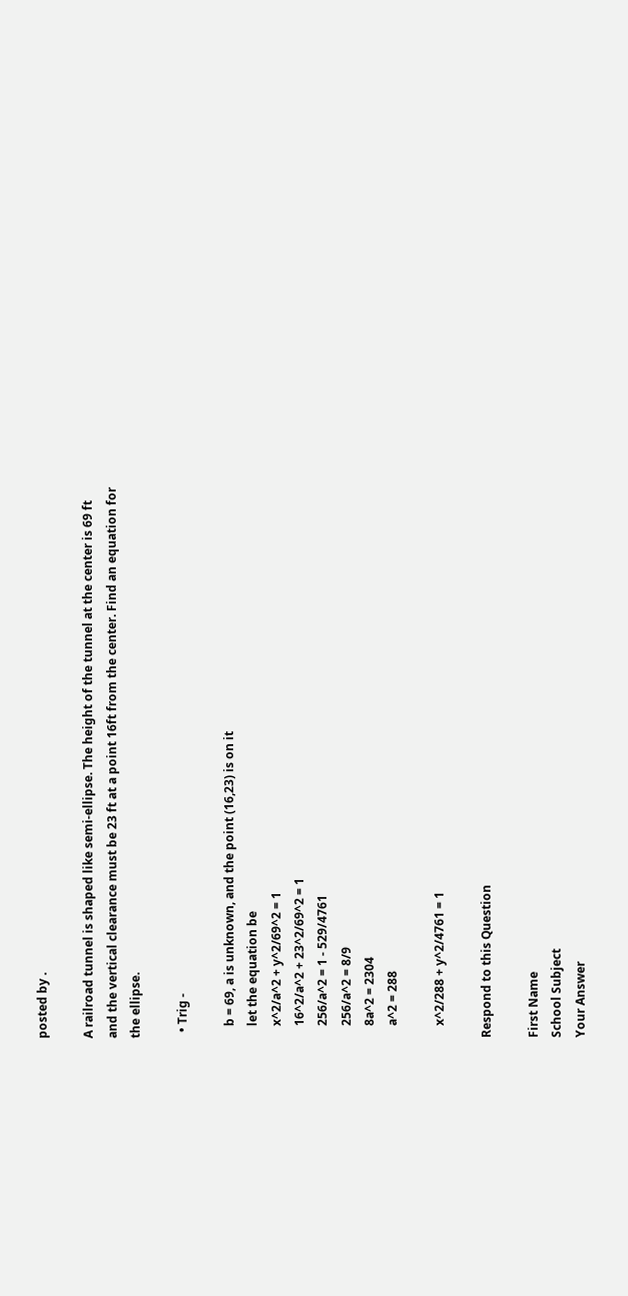posted by .

A railroad tunnel is shaped like semi-ellipse. The height of the tunnel at the center is 69 ft and the vertical clearance must be 23 ft at a point 16ft from the center. Find an equation for the ellipse.

  • Trig -

    b = 69, a is unknown, and the point (16,23) is on it
    let the equation be
    x^2/a^2 + y^2/69^2 = 1
    16^2/a^2 + 23^2/69^2 = 1
    256/a^2 = 1 - 529/4761
    256/a^2 = 8/9
    8a^2 = 2304
    a^2 = 288

    x^2/288 + y^2/4761 = 1

Respond to this Question

First Name
School Subject
Your Answer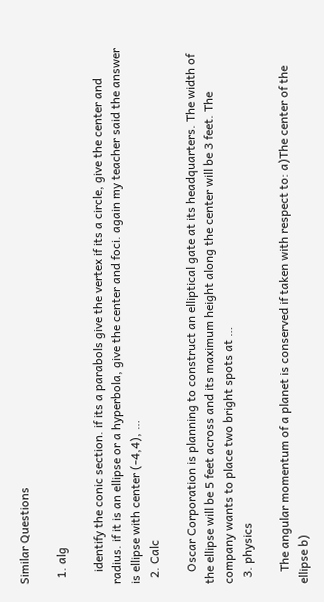Similar Questions

  1. alg

    identify the conic section. if its a parabols give the vertex if its a circle, give the center and radius. if it is an ellipse or a hyperbola, give the center and foci. again my teacher said the answer is ellipse with center (-4,4), …
  2. Calc

    Oscar Corporation is planning to construct an elliptical gate at its headquarters. The width of the ellipse will be 5 feet across and its maximum height along the center will be 3 feet. The company wants to place two bright spots at …
  3. physics

    The angular momentum of a planet is conserved if taken with respect to: a)The center of the ellipse b)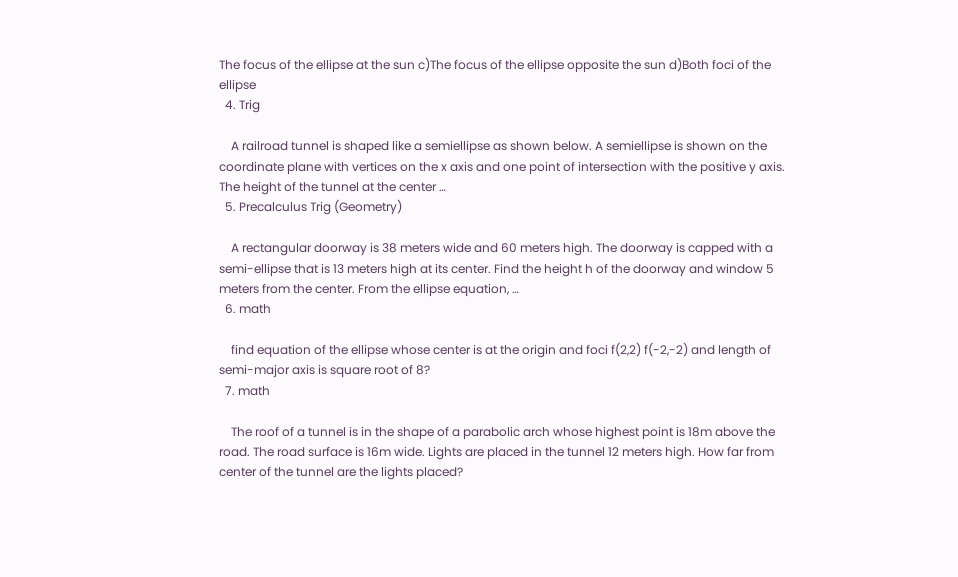The focus of the ellipse at the sun c)The focus of the ellipse opposite the sun d)Both foci of the ellipse
  4. Trig

    A railroad tunnel is shaped like a semiellipse as shown below. A semiellipse is shown on the coordinate plane with vertices on the x axis and one point of intersection with the positive y axis. The height of the tunnel at the center …
  5. Precalculus Trig (Geometry)

    A rectangular doorway is 38 meters wide and 60 meters high. The doorway is capped with a semi-ellipse that is 13 meters high at its center. Find the height h of the doorway and window 5 meters from the center. From the ellipse equation, …
  6. math

    find equation of the ellipse whose center is at the origin and foci f(2,2) f(-2,-2) and length of semi-major axis is square root of 8?
  7. math

    The roof of a tunnel is in the shape of a parabolic arch whose highest point is 18m above the road. The road surface is 16m wide. Lights are placed in the tunnel 12 meters high. How far from center of the tunnel are the lights placed?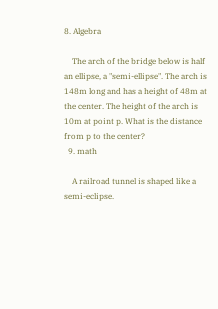8. Algebra

    The arch of the bridge below is half an ellipse, a "semi-ellipse". The arch is 148m long and has a height of 48m at the center. The height of the arch is 10m at point p. What is the distance from p to the center?
  9. math

    A railroad tunnel is shaped like a semi-eclipse.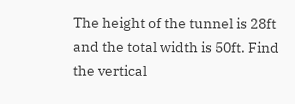The height of the tunnel is 28ft and the total width is 50ft. Find the vertical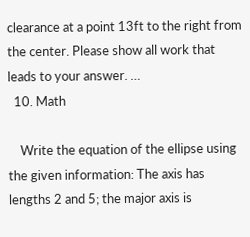clearance at a point 13ft to the right from the center. Please show all work that leads to your answer. …
  10. Math

    Write the equation of the ellipse using the given information: The axis has lengths 2 and 5; the major axis is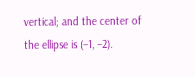vertical; and the center of the ellipse is (–1, –2).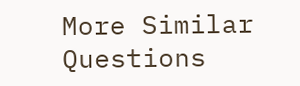More Similar Questions